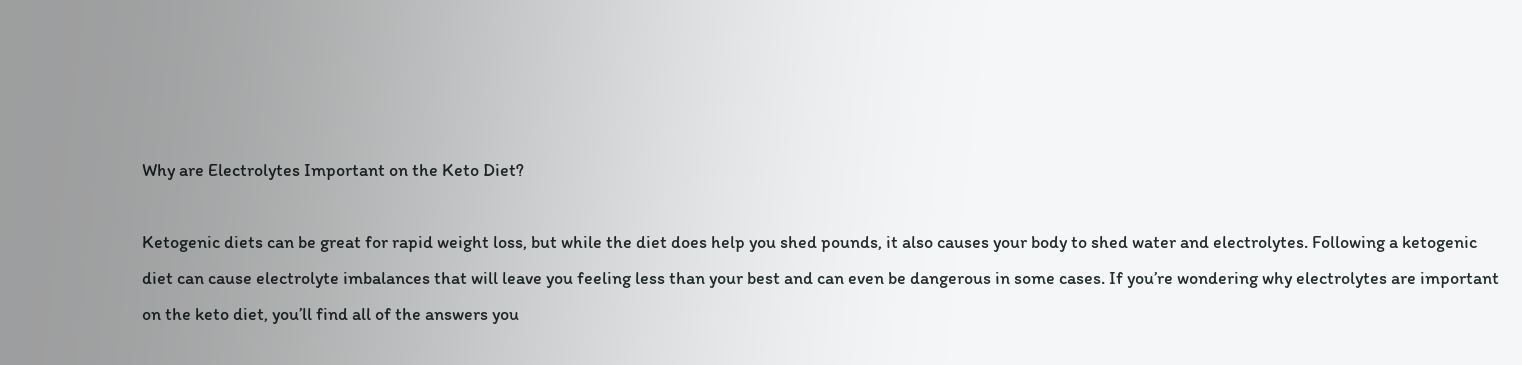Why are Electrolytes Important on the Keto Diet?

Ketogenic diets can be great for rapid weight loss, but while the diet does help you shed pounds, it also causes your body to shed water and electrolytes. Following a ketogenic diet can cause electrolyte imbalances that will leave you feeling less than your best and can even be dangerous in some cases. If you’re wondering why electrolytes are important on the keto diet, you’ll find all of the answers you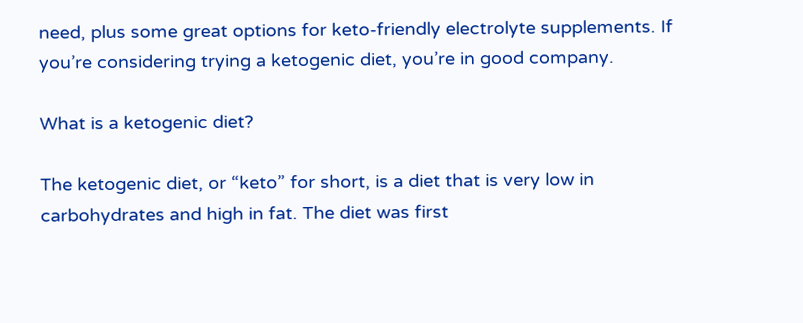need, plus some great options for keto-friendly electrolyte supplements. If you’re considering trying a ketogenic diet, you’re in good company.

What is a ketogenic diet?

The ketogenic diet, or “keto” for short, is a diet that is very low in carbohydrates and high in fat. The diet was first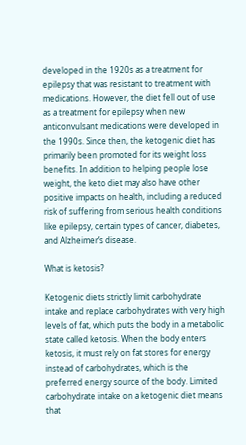developed in the 1920s as a treatment for epilepsy that was resistant to treatment with medications. However, the diet fell out of use as a treatment for epilepsy when new anticonvulsant medications were developed in the 1990s. Since then, the ketogenic diet has primarily been promoted for its weight loss benefits. In addition to helping people lose weight, the keto diet may also have other positive impacts on health, including a reduced risk of suffering from serious health conditions like epilepsy, certain types of cancer, diabetes, and Alzheimer’s disease.

What is ketosis?

Ketogenic diets strictly limit carbohydrate intake and replace carbohydrates with very high levels of fat, which puts the body in a metabolic state called ketosis. When the body enters ketosis, it must rely on fat stores for energy instead of carbohydrates, which is the preferred energy source of the body. Limited carbohydrate intake on a ketogenic diet means that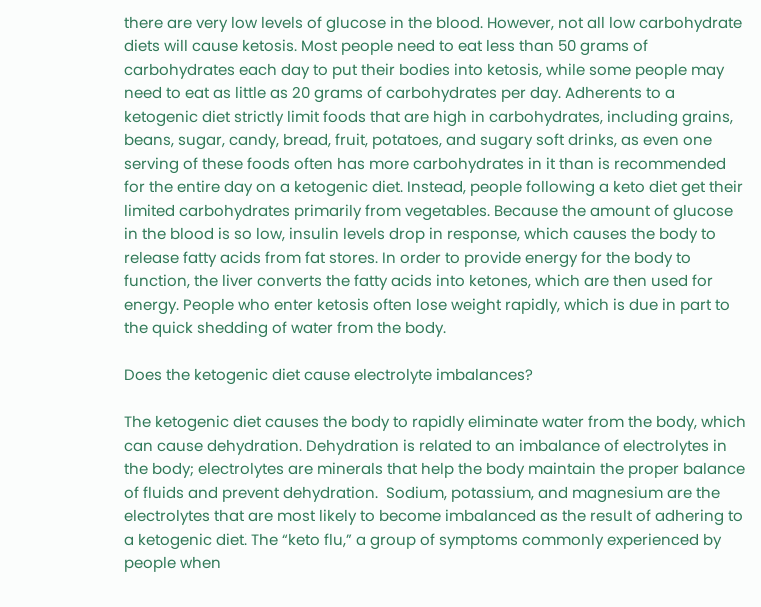there are very low levels of glucose in the blood. However, not all low carbohydrate diets will cause ketosis. Most people need to eat less than 50 grams of carbohydrates each day to put their bodies into ketosis, while some people may need to eat as little as 20 grams of carbohydrates per day. Adherents to a ketogenic diet strictly limit foods that are high in carbohydrates, including grains, beans, sugar, candy, bread, fruit, potatoes, and sugary soft drinks, as even one serving of these foods often has more carbohydrates in it than is recommended for the entire day on a ketogenic diet. Instead, people following a keto diet get their limited carbohydrates primarily from vegetables. Because the amount of glucose in the blood is so low, insulin levels drop in response, which causes the body to release fatty acids from fat stores. In order to provide energy for the body to function, the liver converts the fatty acids into ketones, which are then used for energy. People who enter ketosis often lose weight rapidly, which is due in part to the quick shedding of water from the body.

Does the ketogenic diet cause electrolyte imbalances?

The ketogenic diet causes the body to rapidly eliminate water from the body, which can cause dehydration. Dehydration is related to an imbalance of electrolytes in the body; electrolytes are minerals that help the body maintain the proper balance of fluids and prevent dehydration.  Sodium, potassium, and magnesium are the electrolytes that are most likely to become imbalanced as the result of adhering to a ketogenic diet. The “keto flu,” a group of symptoms commonly experienced by people when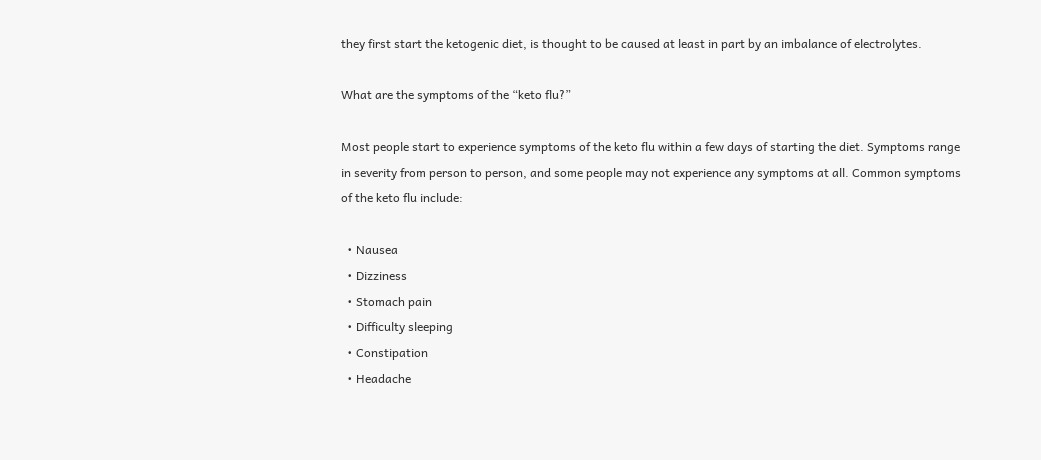they first start the ketogenic diet, is thought to be caused at least in part by an imbalance of electrolytes.

What are the symptoms of the “keto flu?”

Most people start to experience symptoms of the keto flu within a few days of starting the diet. Symptoms range in severity from person to person, and some people may not experience any symptoms at all. Common symptoms of the keto flu include:

  • Nausea
  • Dizziness
  • Stomach pain
  • Difficulty sleeping
  • Constipation
  • Headache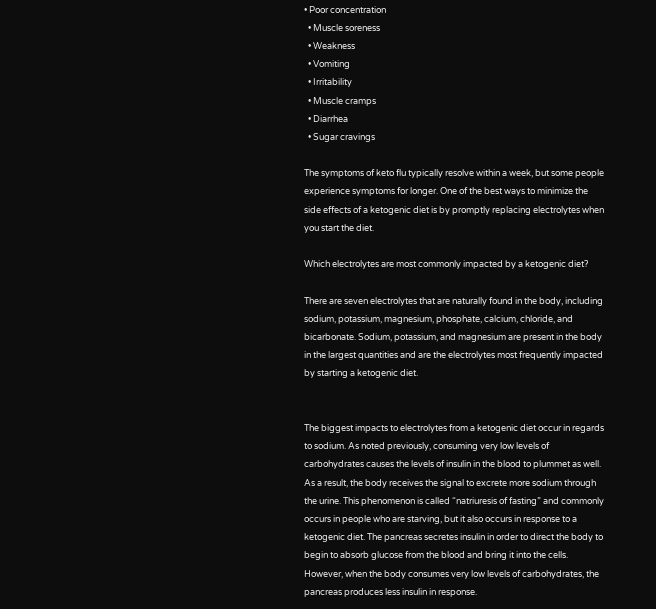• Poor concentration
  • Muscle soreness
  • Weakness
  • Vomiting
  • Irritability
  • Muscle cramps
  • Diarrhea
  • Sugar cravings

The symptoms of keto flu typically resolve within a week, but some people experience symptoms for longer. One of the best ways to minimize the side effects of a ketogenic diet is by promptly replacing electrolytes when you start the diet.

Which electrolytes are most commonly impacted by a ketogenic diet?

There are seven electrolytes that are naturally found in the body, including sodium, potassium, magnesium, phosphate, calcium, chloride, and bicarbonate. Sodium, potassium, and magnesium are present in the body in the largest quantities and are the electrolytes most frequently impacted by starting a ketogenic diet.


The biggest impacts to electrolytes from a ketogenic diet occur in regards to sodium. As noted previously, consuming very low levels of carbohydrates causes the levels of insulin in the blood to plummet as well. As a result, the body receives the signal to excrete more sodium through the urine. This phenomenon is called “natriuresis of fasting” and commonly occurs in people who are starving, but it also occurs in response to a ketogenic diet. The pancreas secretes insulin in order to direct the body to begin to absorb glucose from the blood and bring it into the cells. However, when the body consumes very low levels of carbohydrates, the pancreas produces less insulin in response.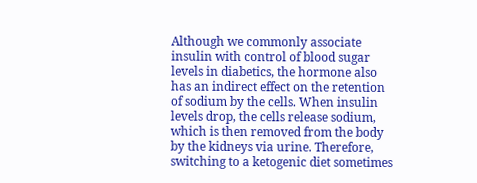Although we commonly associate insulin with control of blood sugar levels in diabetics, the hormone also has an indirect effect on the retention of sodium by the cells. When insulin levels drop, the cells release sodium, which is then removed from the body by the kidneys via urine. Therefore, switching to a ketogenic diet sometimes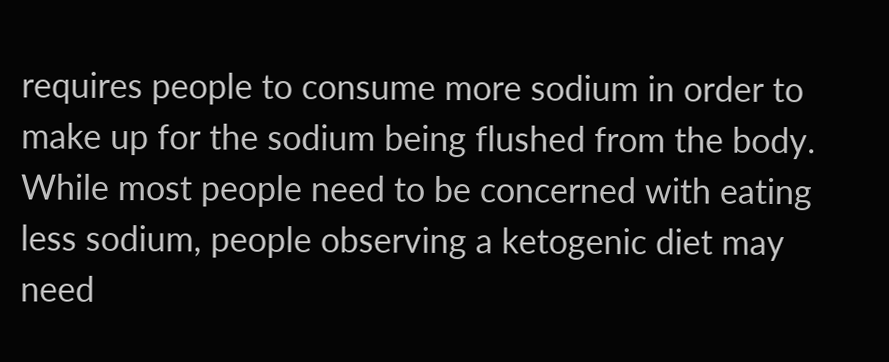requires people to consume more sodium in order to make up for the sodium being flushed from the body. While most people need to be concerned with eating less sodium, people observing a ketogenic diet may need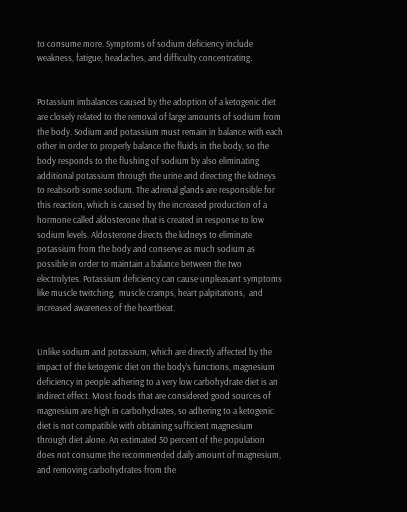to consume more. Symptoms of sodium deficiency include weakness, fatigue, headaches, and difficulty concentrating.


Potassium imbalances caused by the adoption of a ketogenic diet are closely related to the removal of large amounts of sodium from the body. Sodium and potassium must remain in balance with each other in order to properly balance the fluids in the body, so the body responds to the flushing of sodium by also eliminating additional potassium through the urine and directing the kidneys to reabsorb some sodium. The adrenal glands are responsible for this reaction, which is caused by the increased production of a hormone called aldosterone that is created in response to low sodium levels. Aldosterone directs the kidneys to eliminate potassium from the body and conserve as much sodium as possible in order to maintain a balance between the two electrolytes. Potassium deficiency can cause unpleasant symptoms like muscle twitching,  muscle cramps, heart palpitations,  and increased awareness of the heartbeat.


Unlike sodium and potassium, which are directly affected by the impact of the ketogenic diet on the body’s functions, magnesium deficiency in people adhering to a very low carbohydrate diet is an indirect effect. Most foods that are considered good sources of magnesium are high in carbohydrates, so adhering to a ketogenic diet is not compatible with obtaining sufficient magnesium through diet alone. An estimated 50 percent of the population does not consume the recommended daily amount of magnesium, and removing carbohydrates from the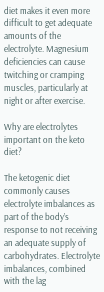diet makes it even more difficult to get adequate amounts of the electrolyte. Magnesium deficiencies can cause twitching or cramping muscles, particularly at night or after exercise.

Why are electrolytes important on the keto diet?

The ketogenic diet commonly causes electrolyte imbalances as part of the body’s response to not receiving an adequate supply of carbohydrates. Electrolyte imbalances, combined with the lag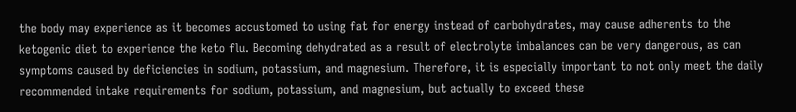the body may experience as it becomes accustomed to using fat for energy instead of carbohydrates, may cause adherents to the ketogenic diet to experience the keto flu. Becoming dehydrated as a result of electrolyte imbalances can be very dangerous, as can symptoms caused by deficiencies in sodium, potassium, and magnesium. Therefore, it is especially important to not only meet the daily recommended intake requirements for sodium, potassium, and magnesium, but actually to exceed these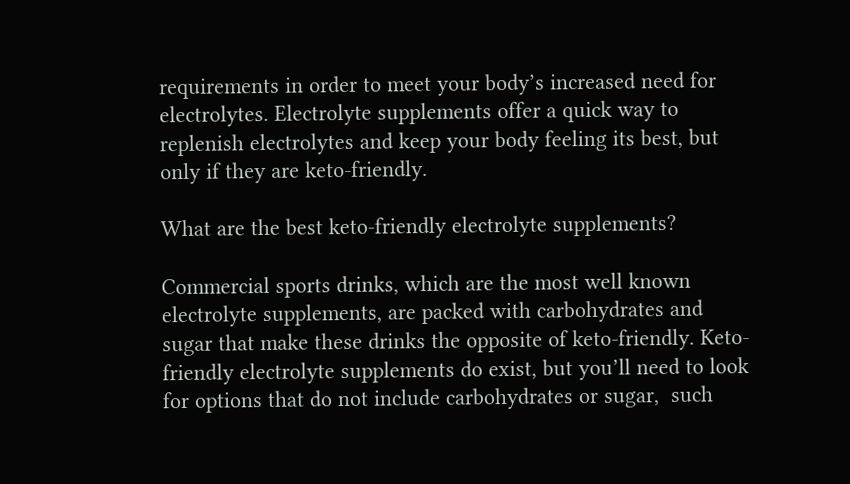requirements in order to meet your body’s increased need for electrolytes. Electrolyte supplements offer a quick way to replenish electrolytes and keep your body feeling its best, but only if they are keto-friendly.

What are the best keto-friendly electrolyte supplements?

Commercial sports drinks, which are the most well known electrolyte supplements, are packed with carbohydrates and sugar that make these drinks the opposite of keto-friendly. Keto-friendly electrolyte supplements do exist, but you’ll need to look for options that do not include carbohydrates or sugar,  such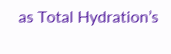as Total Hydration’s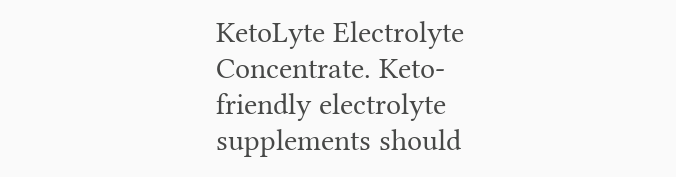KetoLyte Electrolyte Concentrate. Keto-friendly electrolyte supplements should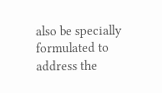also be specially formulated to address the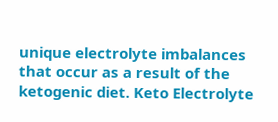unique electrolyte imbalances that occur as a result of the ketogenic diet. Keto Electrolyte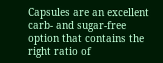Capsules are an excellent carb- and sugar-free option that contains the right ratio of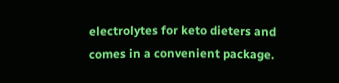electrolytes for keto dieters and comes in a convenient package.